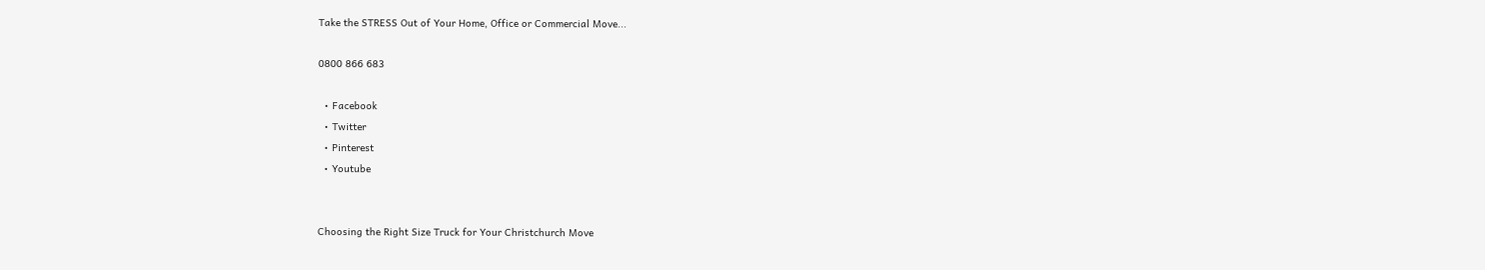Take the STRESS Out of Your Home, Office or Commercial Move...

0800 866 683

  • Facebook
  • Twitter
  • Pinterest
  • Youtube


Choosing the Right Size Truck for Your Christchurch Move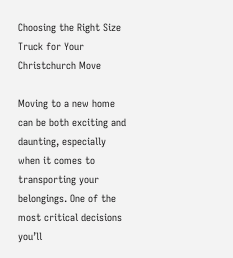Choosing the Right Size Truck for Your Christchurch Move

Moving to a new home can be both exciting and daunting, especially when it comes to transporting your belongings. One of the most critical decisions you’ll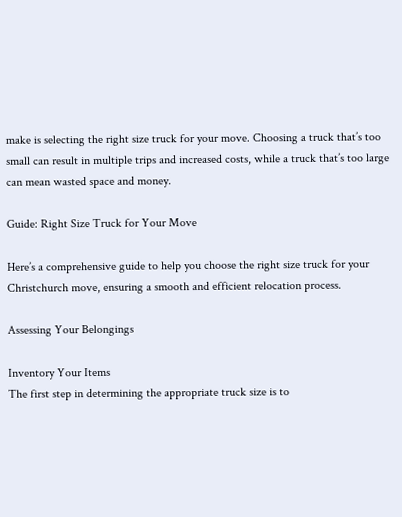make is selecting the right size truck for your move. Choosing a truck that’s too small can result in multiple trips and increased costs, while a truck that’s too large can mean wasted space and money.

Guide: Right Size Truck for Your Move

Here’s a comprehensive guide to help you choose the right size truck for your Christchurch move, ensuring a smooth and efficient relocation process.

Assessing Your Belongings

Inventory Your Items
The first step in determining the appropriate truck size is to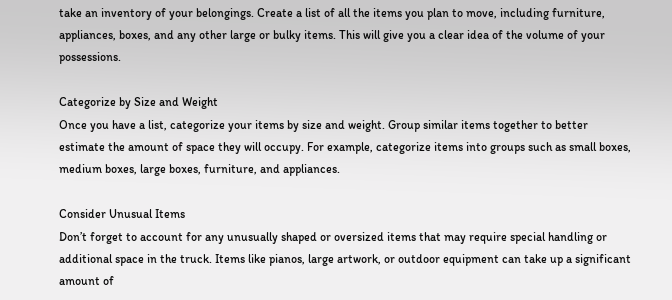take an inventory of your belongings. Create a list of all the items you plan to move, including furniture, appliances, boxes, and any other large or bulky items. This will give you a clear idea of the volume of your possessions.

Categorize by Size and Weight
Once you have a list, categorize your items by size and weight. Group similar items together to better estimate the amount of space they will occupy. For example, categorize items into groups such as small boxes, medium boxes, large boxes, furniture, and appliances.

Consider Unusual Items
Don’t forget to account for any unusually shaped or oversized items that may require special handling or additional space in the truck. Items like pianos, large artwork, or outdoor equipment can take up a significant amount of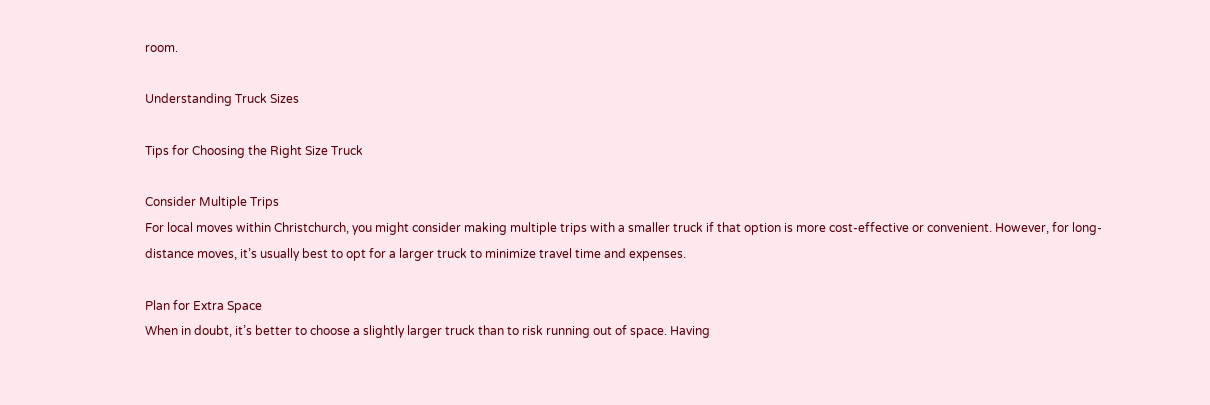room.

Understanding Truck Sizes

Tips for Choosing the Right Size Truck

Consider Multiple Trips
For local moves within Christchurch, you might consider making multiple trips with a smaller truck if that option is more cost-effective or convenient. However, for long-distance moves, it’s usually best to opt for a larger truck to minimize travel time and expenses.

Plan for Extra Space
When in doubt, it’s better to choose a slightly larger truck than to risk running out of space. Having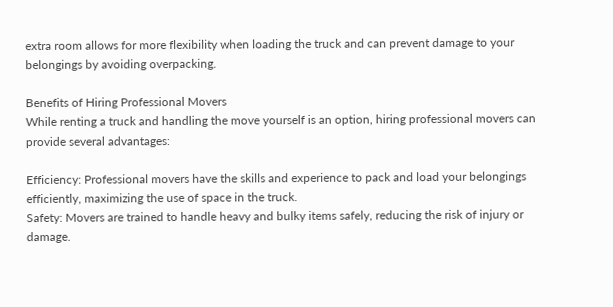extra room allows for more flexibility when loading the truck and can prevent damage to your belongings by avoiding overpacking.

Benefits of Hiring Professional Movers
While renting a truck and handling the move yourself is an option, hiring professional movers can provide several advantages:

Efficiency: Professional movers have the skills and experience to pack and load your belongings efficiently, maximizing the use of space in the truck.
Safety: Movers are trained to handle heavy and bulky items safely, reducing the risk of injury or damage.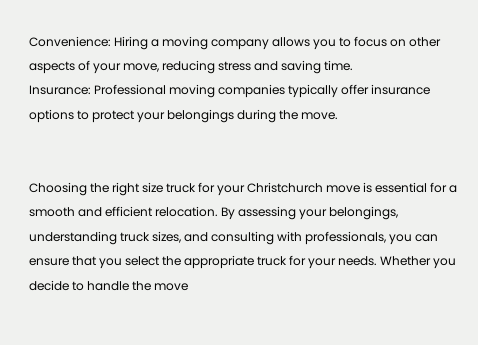Convenience: Hiring a moving company allows you to focus on other aspects of your move, reducing stress and saving time.
Insurance: Professional moving companies typically offer insurance options to protect your belongings during the move.


Choosing the right size truck for your Christchurch move is essential for a smooth and efficient relocation. By assessing your belongings, understanding truck sizes, and consulting with professionals, you can ensure that you select the appropriate truck for your needs. Whether you decide to handle the move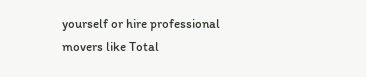yourself or hire professional movers like Total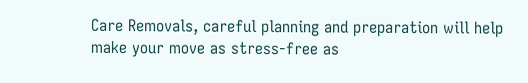Care Removals, careful planning and preparation will help make your move as stress-free as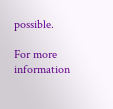possible.

For more information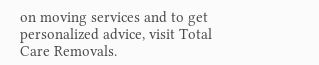on moving services and to get personalized advice, visit Total Care Removals.